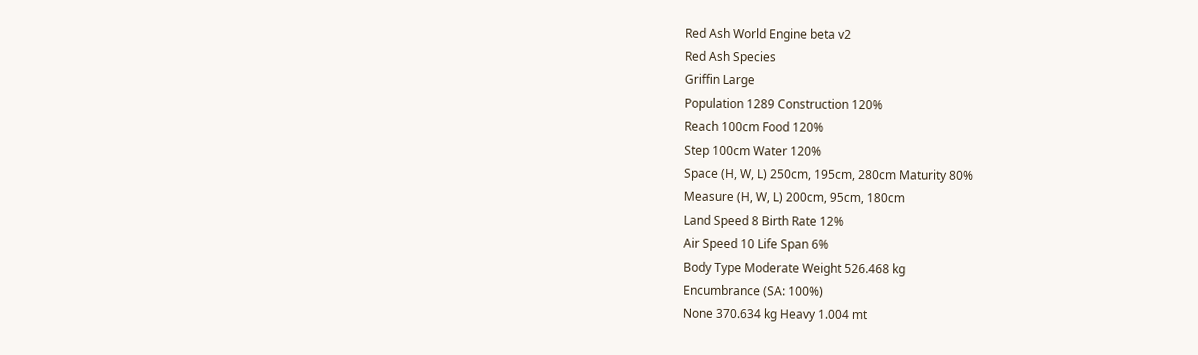Red Ash World Engine beta v2
Red Ash Species
Griffin Large
Population 1289 Construction 120%
Reach 100cm Food 120%
Step 100cm Water 120%
Space (H, W, L) 250cm, 195cm, 280cm Maturity 80%
Measure (H, W, L) 200cm, 95cm, 180cm
Land Speed 8 Birth Rate 12%
Air Speed 10 Life Span 6%
Body Type Moderate Weight 526.468 kg
Encumbrance (SA: 100%)
None 370.634 kg Heavy 1.004 mt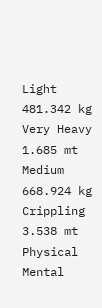Light 481.342 kg Very Heavy 1.685 mt
Medium 668.924 kg Crippling 3.538 mt
Physical Mental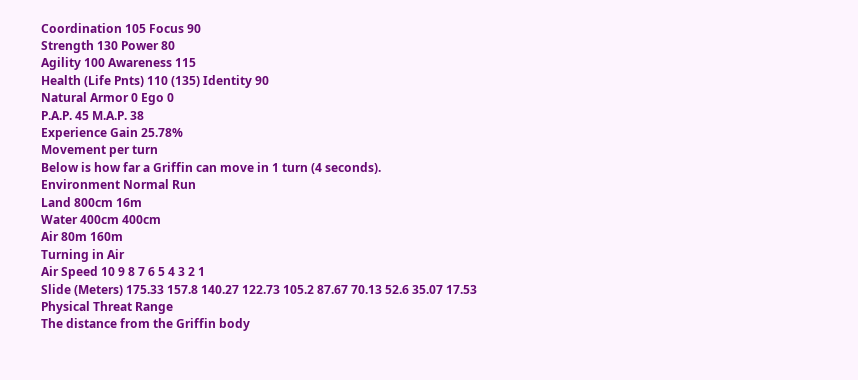Coordination 105 Focus 90
Strength 130 Power 80
Agility 100 Awareness 115
Health (Life Pnts) 110 (135) Identity 90
Natural Armor 0 Ego 0
P.A.P. 45 M.A.P. 38
Experience Gain 25.78%
Movement per turn
Below is how far a Griffin can move in 1 turn (4 seconds).
Environment Normal Run
Land 800cm 16m
Water 400cm 400cm
Air 80m 160m
Turning in Air
Air Speed 10 9 8 7 6 5 4 3 2 1
Slide (Meters) 175.33 157.8 140.27 122.73 105.2 87.67 70.13 52.6 35.07 17.53
Physical Threat Range
The distance from the Griffin body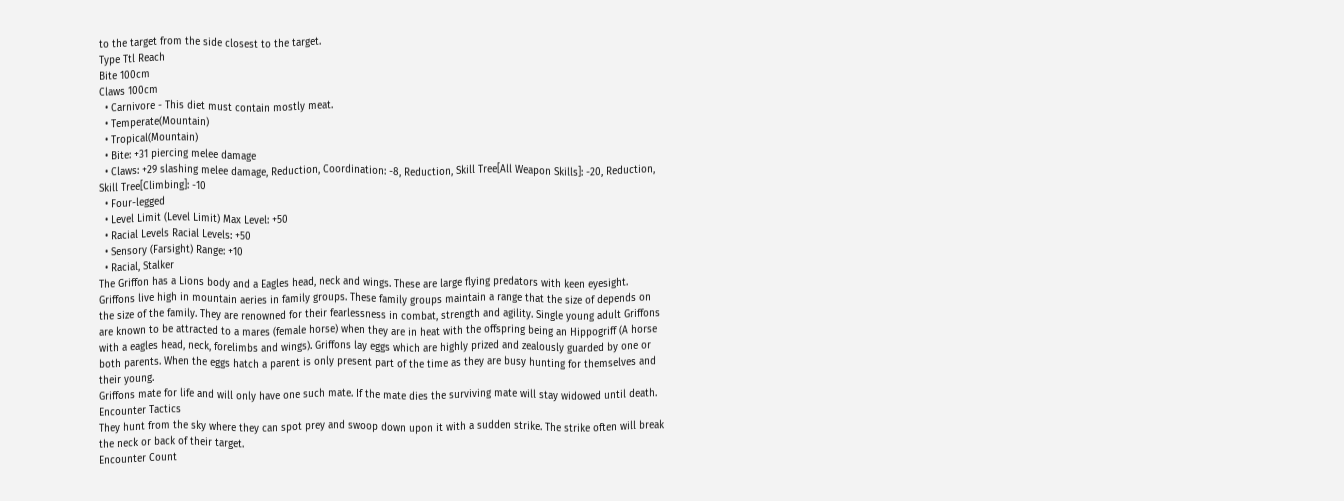to the target from the side closest to the target.
Type Ttl Reach
Bite 100cm
Claws 100cm
  • Carnivore - This diet must contain mostly meat.
  • Temperate(Mountain)
  • Tropical(Mountain)
  • Bite: +31 piercing melee damage
  • Claws: +29 slashing melee damage, Reduction, Coordination: -8, Reduction, Skill Tree[All Weapon Skills]: -20, Reduction, Skill Tree[Climbing]: -10
  • Four-legged
  • Level Limit (Level Limit) Max Level: +50
  • Racial Levels Racial Levels: +50
  • Sensory (Farsight) Range: +10
  • Racial, Stalker
The Griffon has a Lions body and a Eagles head, neck and wings. These are large flying predators with keen eyesight.
Griffons live high in mountain aeries in family groups. These family groups maintain a range that the size of depends on the size of the family. They are renowned for their fearlessness in combat, strength and agility. Single young adult Griffons are known to be attracted to a mares (female horse) when they are in heat with the offspring being an Hippogriff (A horse with a eagles head, neck, forelimbs and wings). Griffons lay eggs which are highly prized and zealously guarded by one or both parents. When the eggs hatch a parent is only present part of the time as they are busy hunting for themselves and their young.
Griffons mate for life and will only have one such mate. If the mate dies the surviving mate will stay widowed until death.
Encounter Tactics
They hunt from the sky where they can spot prey and swoop down upon it with a sudden strike. The strike often will break the neck or back of their target.
Encounter Count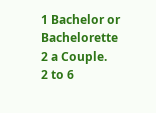1 Bachelor or Bachelorette
2 a Couple.
2 to 6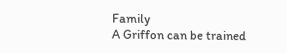Family
A Griffon can be trained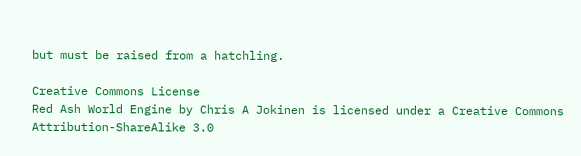but must be raised from a hatchling.

Creative Commons License
Red Ash World Engine by Chris A Jokinen is licensed under a Creative Commons Attribution-ShareAlike 3.0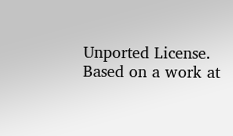Unported License.
Based on a work at